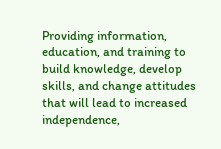Providing information, education, and training to build knowledge, develop skills, and change attitudes that will lead to increased independence,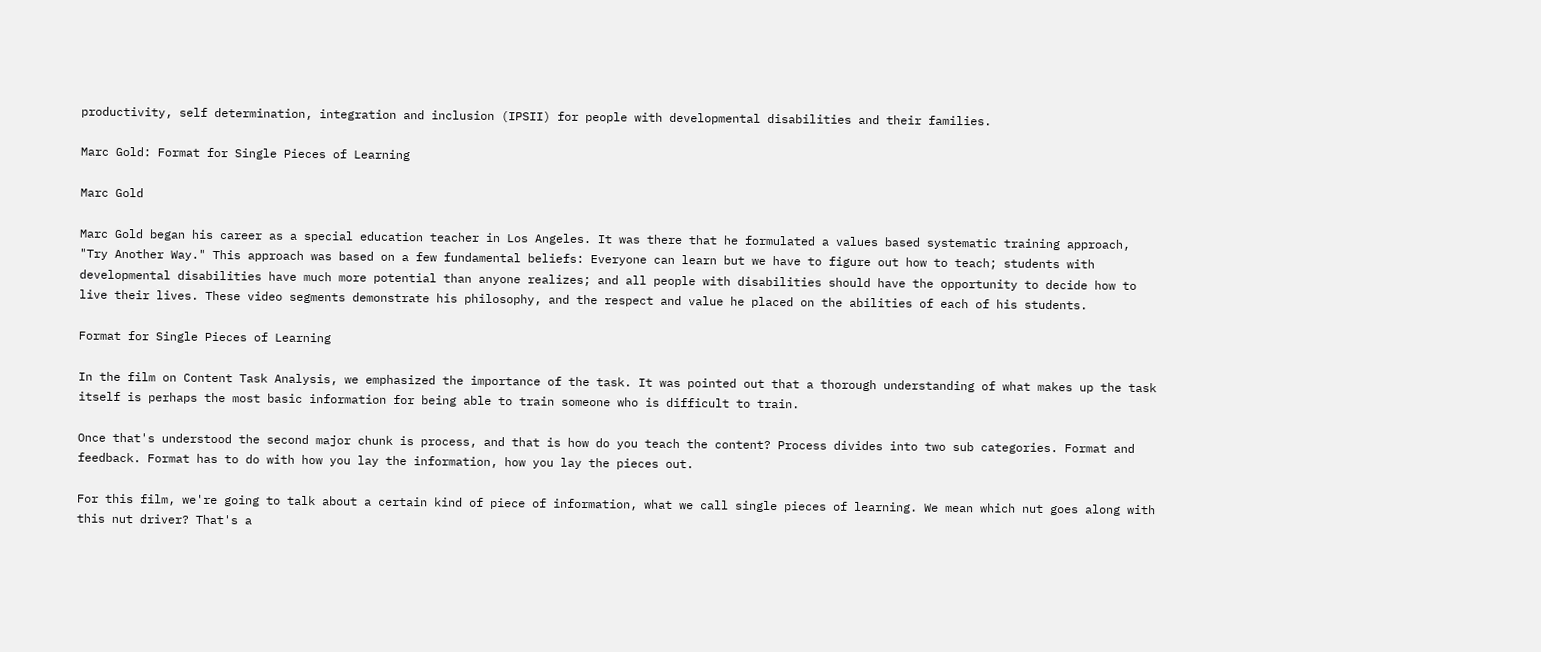productivity, self determination, integration and inclusion (IPSII) for people with developmental disabilities and their families.

Marc Gold: Format for Single Pieces of Learning

Marc Gold

Marc Gold began his career as a special education teacher in Los Angeles. It was there that he formulated a values based systematic training approach, "Try Another Way." This approach was based on a few fundamental beliefs: Everyone can learn but we have to figure out how to teach; students with developmental disabilities have much more potential than anyone realizes; and all people with disabilities should have the opportunity to decide how to live their lives. These video segments demonstrate his philosophy, and the respect and value he placed on the abilities of each of his students.

Format for Single Pieces of Learning

In the film on Content Task Analysis, we emphasized the importance of the task. It was pointed out that a thorough understanding of what makes up the task itself is perhaps the most basic information for being able to train someone who is difficult to train.

Once that's understood the second major chunk is process, and that is how do you teach the content? Process divides into two sub categories. Format and feedback. Format has to do with how you lay the information, how you lay the pieces out.

For this film, we're going to talk about a certain kind of piece of information, what we call single pieces of learning. We mean which nut goes along with this nut driver? That's a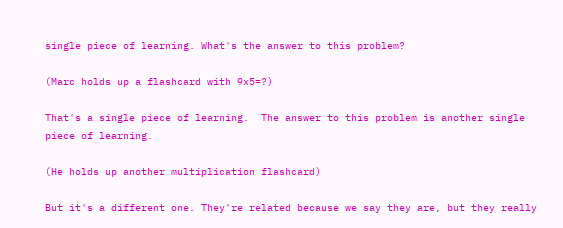single piece of learning. What's the answer to this problem?

(Marc holds up a flashcard with 9x5=?)

That's a single piece of learning.  The answer to this problem is another single piece of learning.

(He holds up another multiplication flashcard)

But it's a different one. They're related because we say they are, but they really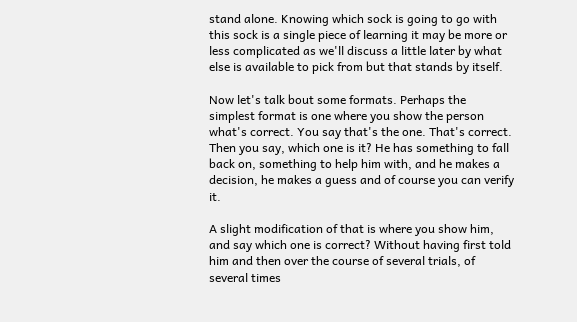stand alone. Knowing which sock is going to go with this sock is a single piece of learning it may be more or less complicated as we'll discuss a little later by what else is available to pick from but that stands by itself.

Now let's talk bout some formats. Perhaps the simplest format is one where you show the person what's correct. You say that's the one. That's correct. Then you say, which one is it? He has something to fall back on, something to help him with, and he makes a decision, he makes a guess and of course you can verify it.

A slight modification of that is where you show him, and say which one is correct? Without having first told him and then over the course of several trials, of several times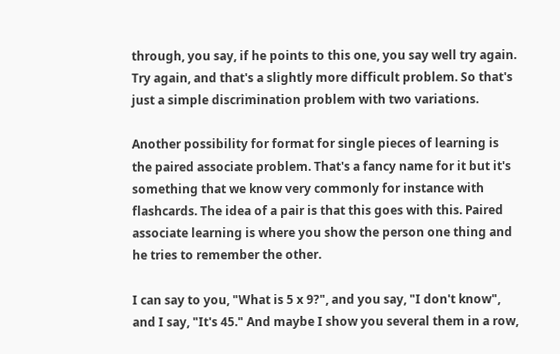through, you say, if he points to this one, you say well try again. Try again, and that's a slightly more difficult problem. So that's just a simple discrimination problem with two variations.

Another possibility for format for single pieces of learning is the paired associate problem. That's a fancy name for it but it's something that we know very commonly for instance with flashcards. The idea of a pair is that this goes with this. Paired associate learning is where you show the person one thing and he tries to remember the other.

I can say to you, "What is 5 x 9?", and you say, "I don't know", and I say, "It's 45." And maybe I show you several them in a row,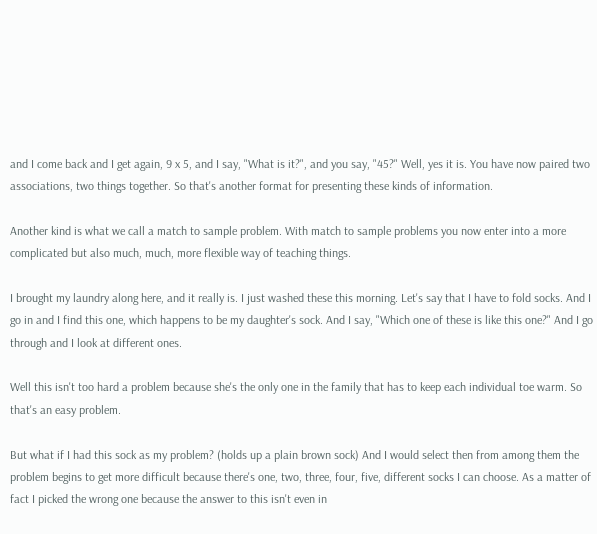and I come back and I get again, 9 x 5, and I say, "What is it?", and you say, "45?" Well, yes it is. You have now paired two associations, two things together. So that's another format for presenting these kinds of information.

Another kind is what we call a match to sample problem. With match to sample problems you now enter into a more complicated but also much, much, more flexible way of teaching things.

I brought my laundry along here, and it really is. I just washed these this morning. Let's say that I have to fold socks. And I go in and I find this one, which happens to be my daughter's sock. And I say, "Which one of these is like this one?" And I go through and I look at different ones.

Well this isn't too hard a problem because she's the only one in the family that has to keep each individual toe warm. So that's an easy problem.

But what if I had this sock as my problem? (holds up a plain brown sock) And I would select then from among them the problem begins to get more difficult because there's one, two, three, four, five, different socks I can choose. As a matter of fact I picked the wrong one because the answer to this isn't even in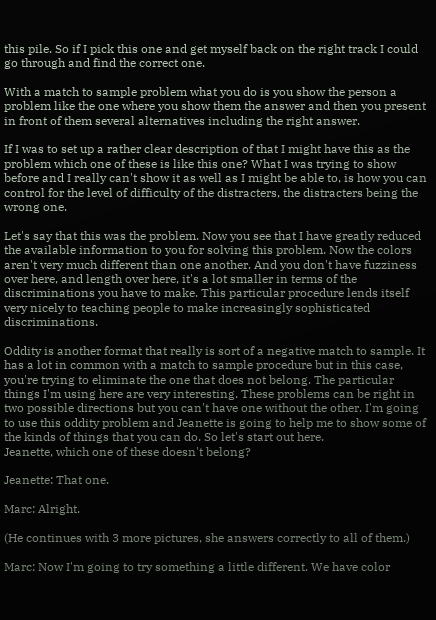this pile. So if I pick this one and get myself back on the right track I could go through and find the correct one.

With a match to sample problem what you do is you show the person a problem like the one where you show them the answer and then you present in front of them several alternatives including the right answer.

If I was to set up a rather clear description of that I might have this as the problem which one of these is like this one? What I was trying to show before and I really can't show it as well as I might be able to, is how you can control for the level of difficulty of the distracters, the distracters being the wrong one.

Let's say that this was the problem. Now you see that I have greatly reduced the available information to you for solving this problem. Now the colors aren't very much different than one another. And you don't have fuzziness over here, and length over here, it's a lot smaller in terms of the discriminations you have to make. This particular procedure lends itself very nicely to teaching people to make increasingly sophisticated discriminations.

Oddity is another format that really is sort of a negative match to sample. It has a lot in common with a match to sample procedure but in this case, you're trying to eliminate the one that does not belong. The particular things I'm using here are very interesting. These problems can be right in two possible directions but you can't have one without the other. I'm going to use this oddity problem and Jeanette is going to help me to show some of the kinds of things that you can do. So let's start out here.
Jeanette, which one of these doesn't belong?

Jeanette: That one.

Marc: Alright.

(He continues with 3 more pictures, she answers correctly to all of them.)

Marc: Now I'm going to try something a little different. We have color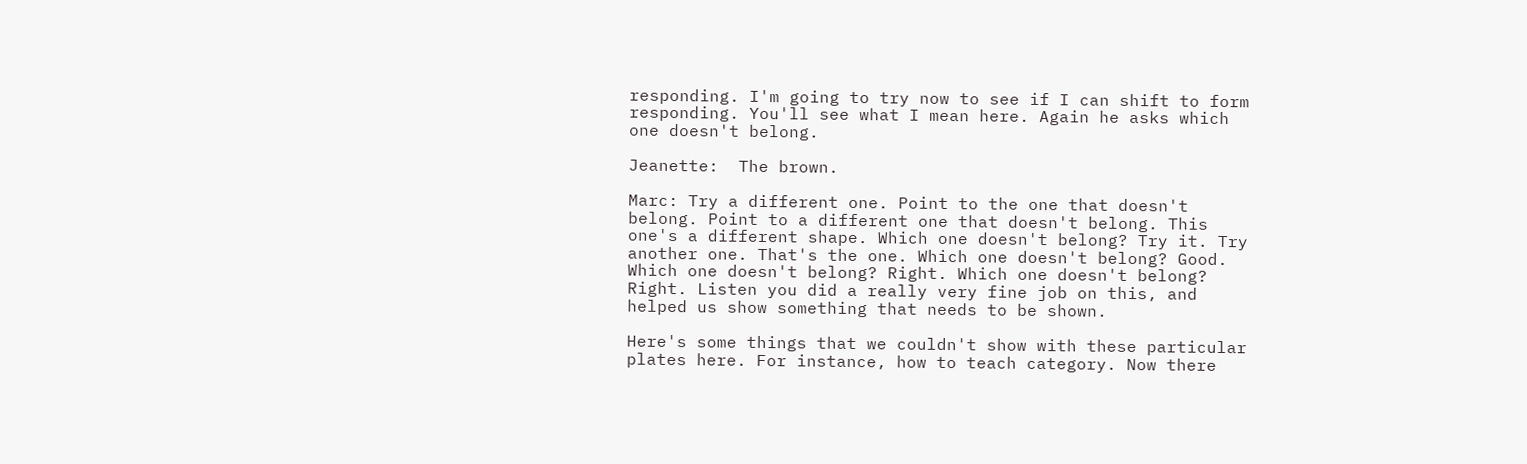responding. I'm going to try now to see if I can shift to form responding. You'll see what I mean here. Again he asks which one doesn't belong.

Jeanette:  The brown.

Marc: Try a different one. Point to the one that doesn't belong. Point to a different one that doesn't belong. This one's a different shape. Which one doesn't belong? Try it. Try another one. That's the one. Which one doesn't belong? Good. Which one doesn't belong? Right. Which one doesn't belong? Right. Listen you did a really very fine job on this, and helped us show something that needs to be shown.

Here's some things that we couldn't show with these particular plates here. For instance, how to teach category. Now there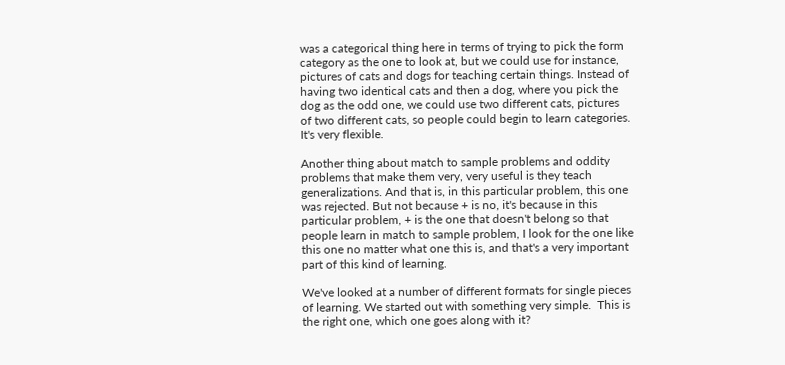was a categorical thing here in terms of trying to pick the form category as the one to look at, but we could use for instance, pictures of cats and dogs for teaching certain things. Instead of having two identical cats and then a dog, where you pick the dog as the odd one, we could use two different cats, pictures of two different cats, so people could begin to learn categories. It's very flexible.

Another thing about match to sample problems and oddity problems that make them very, very useful is they teach generalizations. And that is, in this particular problem, this one was rejected. But not because + is no, it's because in this particular problem, + is the one that doesn't belong so that people learn in match to sample problem, I look for the one like this one no matter what one this is, and that's a very important part of this kind of learning.

We've looked at a number of different formats for single pieces of learning. We started out with something very simple.  This is the right one, which one goes along with it?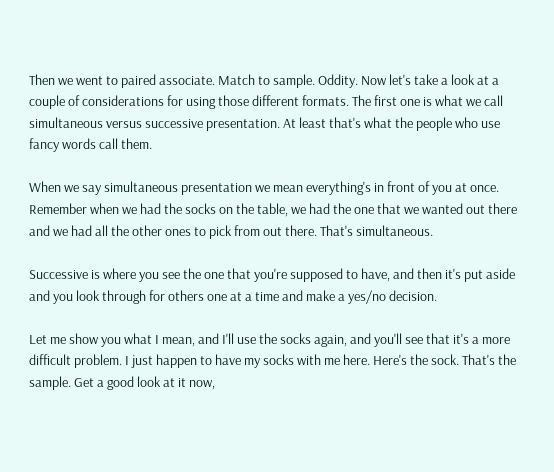Then we went to paired associate. Match to sample. Oddity. Now let's take a look at a couple of considerations for using those different formats. The first one is what we call simultaneous versus successive presentation. At least that's what the people who use fancy words call them.

When we say simultaneous presentation we mean everything's in front of you at once. Remember when we had the socks on the table, we had the one that we wanted out there and we had all the other ones to pick from out there. That's simultaneous.

Successive is where you see the one that you're supposed to have, and then it's put aside and you look through for others one at a time and make a yes/no decision.

Let me show you what I mean, and I'll use the socks again, and you'll see that it's a more difficult problem. I just happen to have my socks with me here. Here's the sock. That's the sample. Get a good look at it now,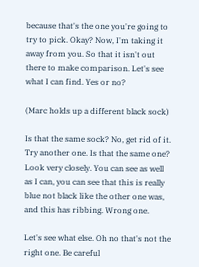because that's the one you're going to try to pick. Okay? Now, I'm taking it away from you. So that it isn't out there to make comparison. Let's see what I can find. Yes or no?

(Marc holds up a different black sock)

Is that the same sock? No, get rid of it.
Try another one. Is that the same one? Look very closely. You can see as well as I can, you can see that this is really blue not black like the other one was, and this has ribbing. Wrong one.

Let's see what else. Oh no that's not the right one. Be careful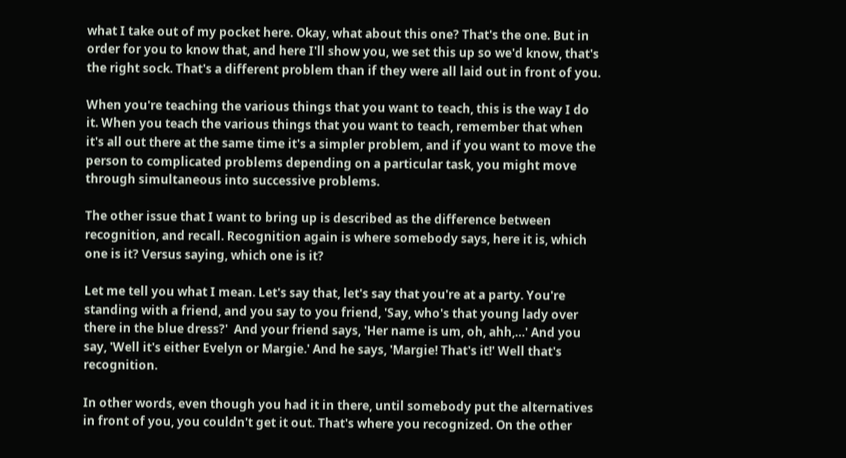what I take out of my pocket here. Okay, what about this one? That's the one. But in order for you to know that, and here I'll show you, we set this up so we'd know, that's the right sock. That's a different problem than if they were all laid out in front of you.

When you're teaching the various things that you want to teach, this is the way I do it. When you teach the various things that you want to teach, remember that when it's all out there at the same time it's a simpler problem, and if you want to move the person to complicated problems depending on a particular task, you might move through simultaneous into successive problems.

The other issue that I want to bring up is described as the difference between recognition, and recall. Recognition again is where somebody says, here it is, which one is it? Versus saying, which one is it?

Let me tell you what I mean. Let's say that, let's say that you're at a party. You're standing with a friend, and you say to you friend, 'Say, who's that young lady over there in the blue dress?'  And your friend says, 'Her name is um, oh, ahh,…' And you say, 'Well it's either Evelyn or Margie.' And he says, 'Margie! That's it!' Well that's recognition.

In other words, even though you had it in there, until somebody put the alternatives in front of you, you couldn't get it out. That's where you recognized. On the other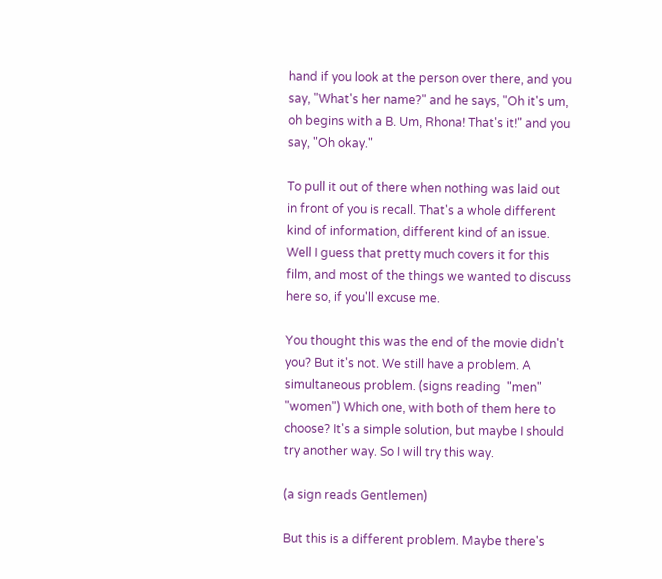hand if you look at the person over there, and you say, "What's her name?" and he says, "Oh it's um, oh begins with a B. Um, Rhona! That's it!" and you say, "Oh okay."

To pull it out of there when nothing was laid out in front of you is recall. That's a whole different kind of information, different kind of an issue. Well I guess that pretty much covers it for this film, and most of the things we wanted to discuss here so, if you'll excuse me.

You thought this was the end of the movie didn't you? But it's not. We still have a problem. A simultaneous problem. (signs reading  "men"  "women") Which one, with both of them here to choose? It's a simple solution, but maybe I should try another way. So I will try this way.

(a sign reads Gentlemen)

But this is a different problem. Maybe there's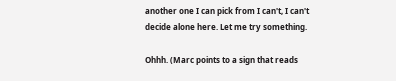another one I can pick from I can't, I can't decide alone here. Let me try something.

Ohhh. (Marc points to a sign that reads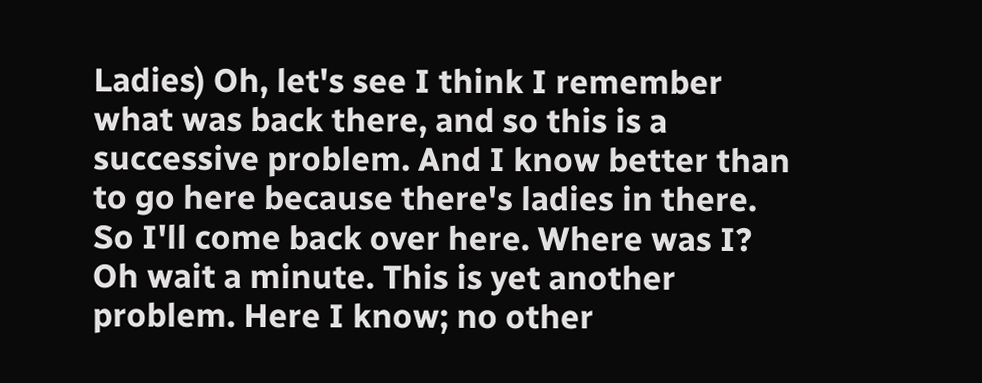Ladies) Oh, let's see I think I remember what was back there, and so this is a successive problem. And I know better than to go here because there's ladies in there. So I'll come back over here. Where was I? Oh wait a minute. This is yet another problem. Here I know; no other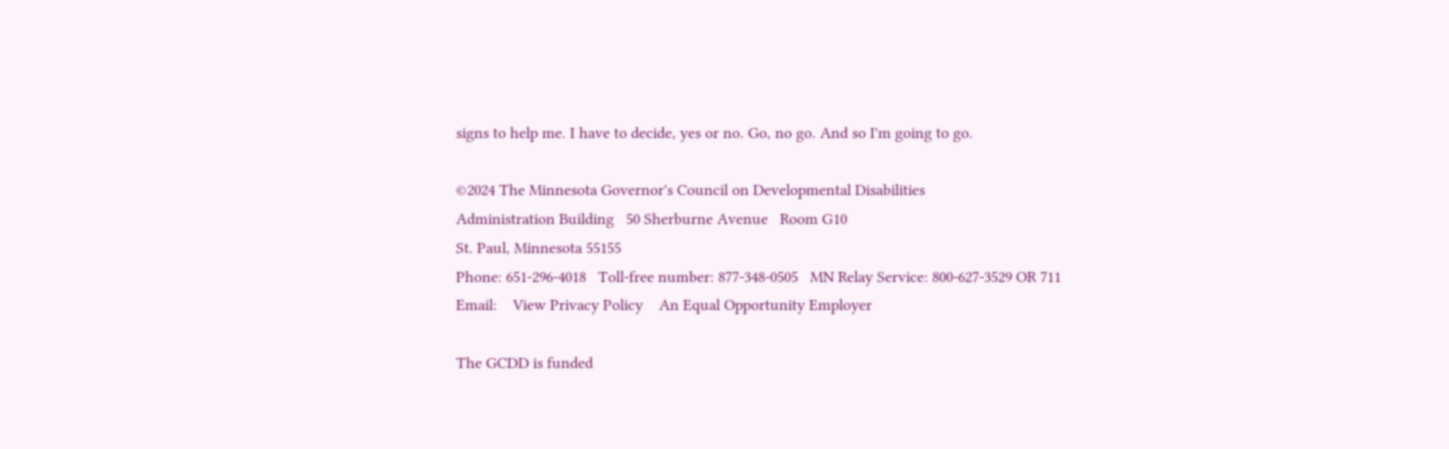signs to help me. I have to decide, yes or no. Go, no go. And so I'm going to go.

©2024 The Minnesota Governor's Council on Developmental Disabilities
Administration Building   50 Sherburne Avenue   Room G10
St. Paul, Minnesota 55155
Phone: 651-296-4018   Toll-free number: 877-348-0505   MN Relay Service: 800-627-3529 OR 711
Email:    View Privacy Policy    An Equal Opportunity Employer

The GCDD is funded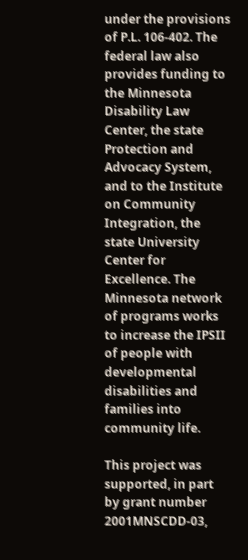under the provisions of P.L. 106-402. The federal law also provides funding to the Minnesota Disability Law Center, the state Protection and Advocacy System, and to the Institute on Community Integration, the state University Center for Excellence. The Minnesota network of programs works to increase the IPSII of people with developmental disabilities and families into community life.

This project was supported, in part by grant number 2001MNSCDD-03,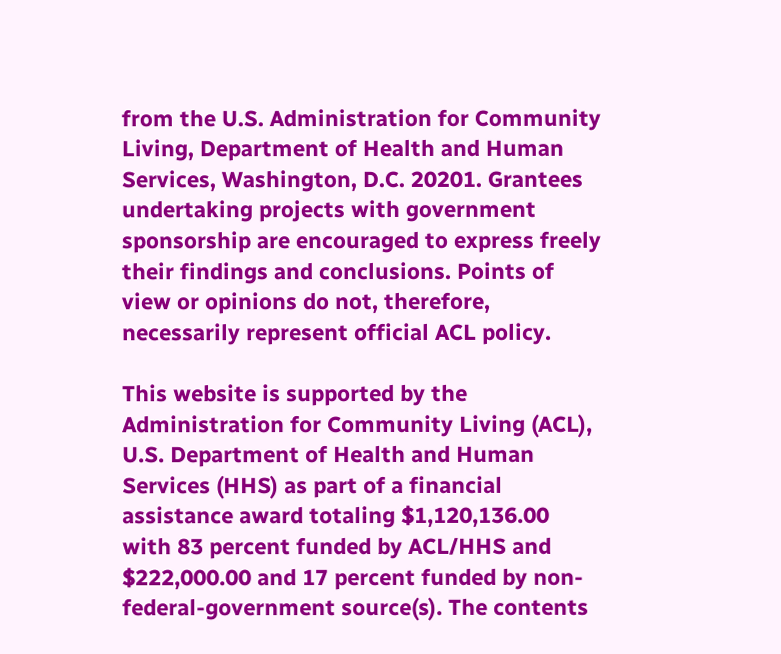from the U.S. Administration for Community Living, Department of Health and Human Services, Washington, D.C. 20201. Grantees undertaking projects with government sponsorship are encouraged to express freely their findings and conclusions. Points of view or opinions do not, therefore, necessarily represent official ACL policy.

This website is supported by the Administration for Community Living (ACL),  U.S. Department of Health and Human Services (HHS) as part of a financial assistance award totaling $1,120,136.00 with 83 percent funded by ACL/HHS and $222,000.00 and 17 percent funded by non-federal-government source(s). The contents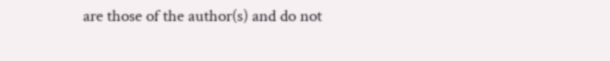are those of the author(s) and do not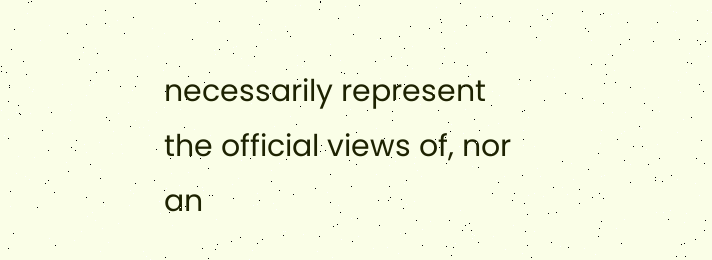necessarily represent the official views of, nor an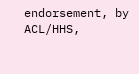endorsement, by ACL/HHS,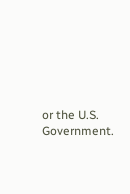or the U.S. Government.